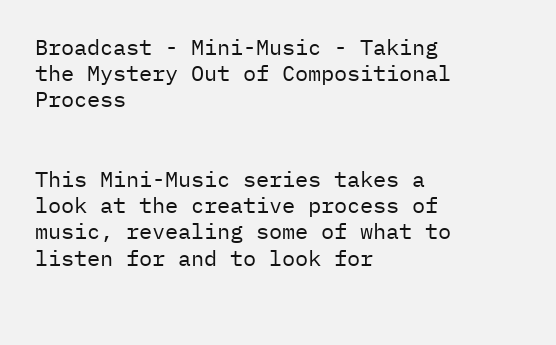Broadcast - Mini-Music - Taking the Mystery Out of Compositional Process


This Mini-Music series takes a look at the creative process of music, revealing some of what to listen for and to look for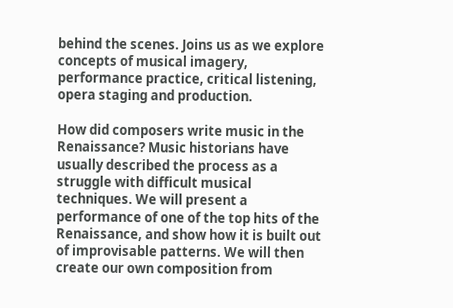behind the scenes. Joins us as we explore concepts of musical imagery, performance practice, critical listening, opera staging and production.

How did composers write music in the Renaissance? Music historians have usually described the process as a struggle with difficult musical techniques. We will present a performance of one of the top hits of the Renaissance, and show how it is built out of improvisable patterns. We will then create our own composition from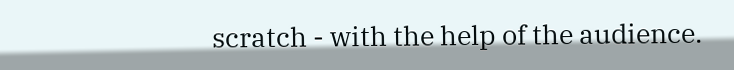scratch - with the help of the audience.